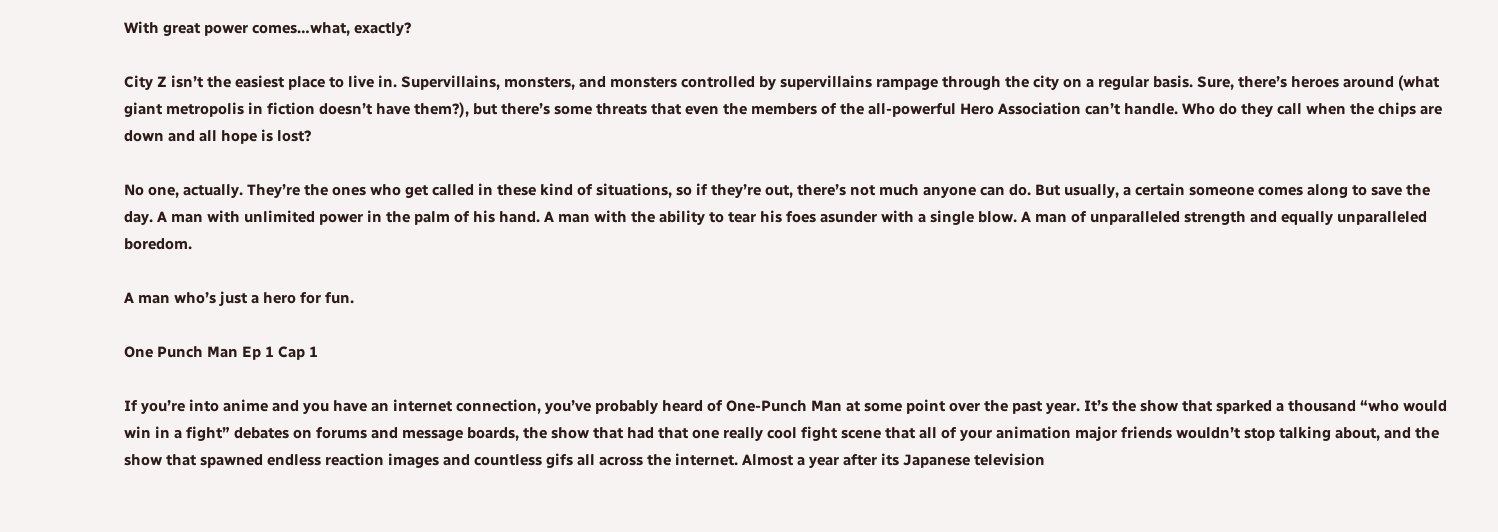With great power comes…what, exactly?

City Z isn’t the easiest place to live in. Supervillains, monsters, and monsters controlled by supervillains rampage through the city on a regular basis. Sure, there’s heroes around (what giant metropolis in fiction doesn’t have them?), but there’s some threats that even the members of the all-powerful Hero Association can’t handle. Who do they call when the chips are down and all hope is lost?

No one, actually. They’re the ones who get called in these kind of situations, so if they’re out, there’s not much anyone can do. But usually, a certain someone comes along to save the day. A man with unlimited power in the palm of his hand. A man with the ability to tear his foes asunder with a single blow. A man of unparalleled strength and equally unparalleled boredom.

A man who’s just a hero for fun.

One Punch Man Ep 1 Cap 1

If you’re into anime and you have an internet connection, you’ve probably heard of One-Punch Man at some point over the past year. It’s the show that sparked a thousand “who would win in a fight” debates on forums and message boards, the show that had that one really cool fight scene that all of your animation major friends wouldn’t stop talking about, and the show that spawned endless reaction images and countless gifs all across the internet. Almost a year after its Japanese television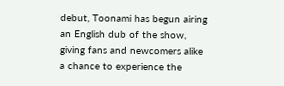debut, Toonami has begun airing an English dub of the show, giving fans and newcomers alike a chance to experience the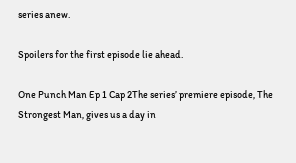series anew.

Spoilers for the first episode lie ahead.

One Punch Man Ep 1 Cap 2The series’ premiere episode, The Strongest Man, gives us a day in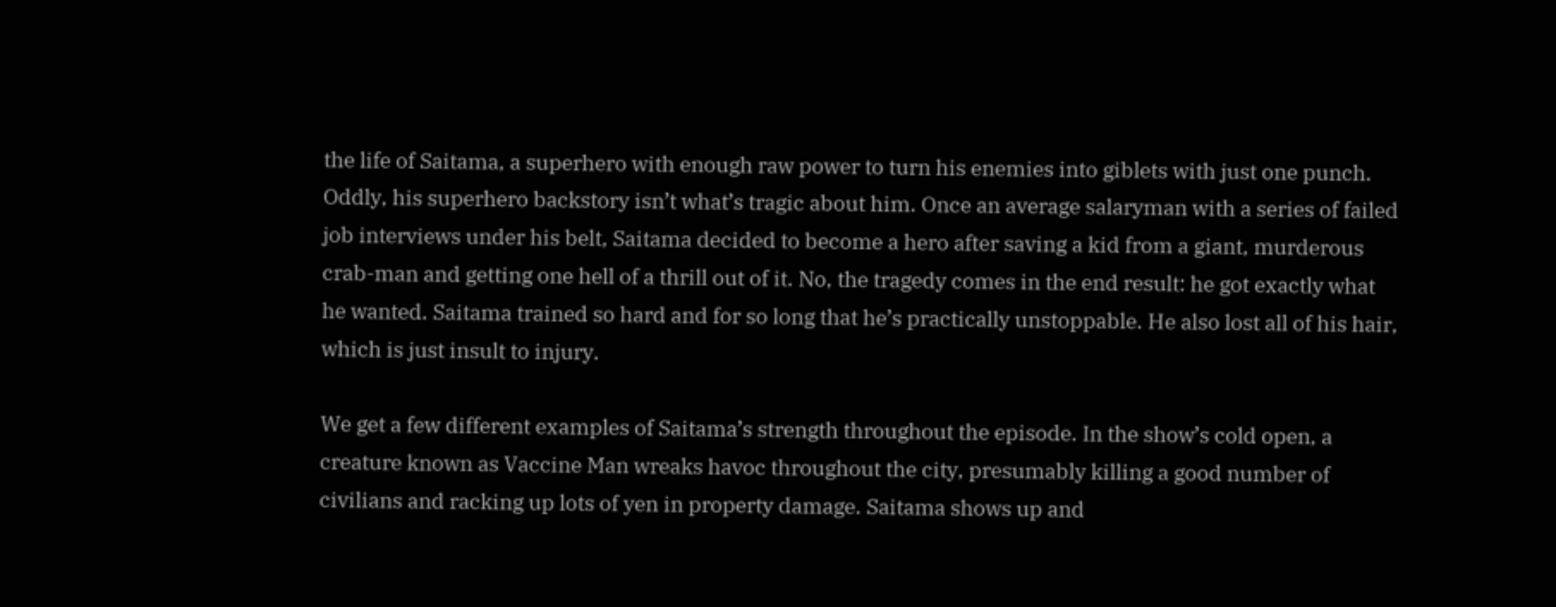the life of Saitama, a superhero with enough raw power to turn his enemies into giblets with just one punch. Oddly, his superhero backstory isn’t what’s tragic about him. Once an average salaryman with a series of failed job interviews under his belt, Saitama decided to become a hero after saving a kid from a giant, murderous crab-man and getting one hell of a thrill out of it. No, the tragedy comes in the end result: he got exactly what he wanted. Saitama trained so hard and for so long that he’s practically unstoppable. He also lost all of his hair, which is just insult to injury.

We get a few different examples of Saitama’s strength throughout the episode. In the show’s cold open, a creature known as Vaccine Man wreaks havoc throughout the city, presumably killing a good number of civilians and racking up lots of yen in property damage. Saitama shows up and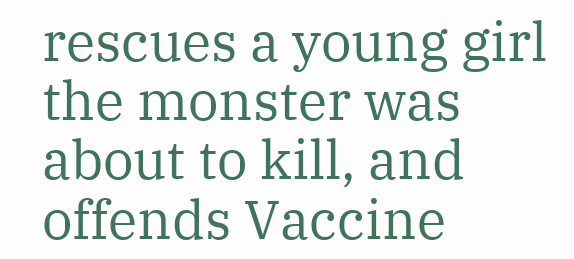rescues a young girl the monster was about to kill, and offends Vaccine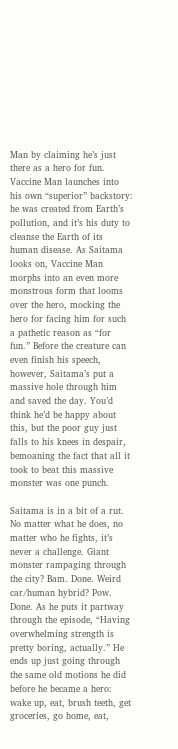Man by claiming he’s just there as a hero for fun. Vaccine Man launches into his own “superior” backstory: he was created from Earth’s pollution, and it’s his duty to cleanse the Earth of its human disease. As Saitama looks on, Vaccine Man morphs into an even more monstrous form that looms over the hero, mocking the hero for facing him for such a pathetic reason as “for fun.” Before the creature can even finish his speech, however, Saitama’s put a massive hole through him and saved the day. You’d think he’d be happy about this, but the poor guy just falls to his knees in despair, bemoaning the fact that all it took to beat this massive monster was one punch.

Saitama is in a bit of a rut. No matter what he does, no matter who he fights, it’s never a challenge. Giant monster rampaging through the city? Bam. Done. Weird car/human hybrid? Pow. Done. As he puts it partway through the episode, “Having overwhelming strength is pretty boring, actually.” He ends up just going through the same old motions he did before he became a hero: wake up, eat, brush teeth, get groceries, go home, eat,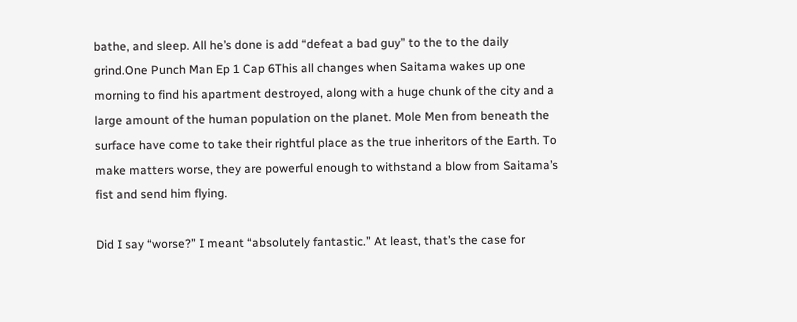bathe, and sleep. All he’s done is add “defeat a bad guy” to the to the daily grind.One Punch Man Ep 1 Cap 6This all changes when Saitama wakes up one morning to find his apartment destroyed, along with a huge chunk of the city and a large amount of the human population on the planet. Mole Men from beneath the surface have come to take their rightful place as the true inheritors of the Earth. To make matters worse, they are powerful enough to withstand a blow from Saitama’s fist and send him flying.

Did I say “worse?” I meant “absolutely fantastic.” At least, that’s the case for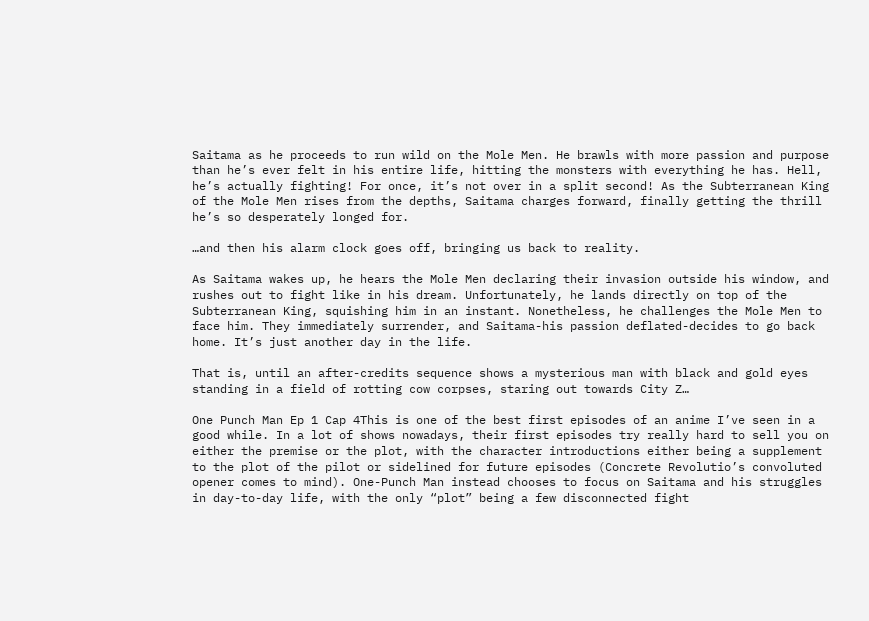Saitama as he proceeds to run wild on the Mole Men. He brawls with more passion and purpose than he’s ever felt in his entire life, hitting the monsters with everything he has. Hell, he’s actually fighting! For once, it’s not over in a split second! As the Subterranean King of the Mole Men rises from the depths, Saitama charges forward, finally getting the thrill he’s so desperately longed for.

…and then his alarm clock goes off, bringing us back to reality.

As Saitama wakes up, he hears the Mole Men declaring their invasion outside his window, and rushes out to fight like in his dream. Unfortunately, he lands directly on top of the Subterranean King, squishing him in an instant. Nonetheless, he challenges the Mole Men to face him. They immediately surrender, and Saitama-his passion deflated-decides to go back home. It’s just another day in the life.

That is, until an after-credits sequence shows a mysterious man with black and gold eyes standing in a field of rotting cow corpses, staring out towards City Z…

One Punch Man Ep 1 Cap 4This is one of the best first episodes of an anime I’ve seen in a good while. In a lot of shows nowadays, their first episodes try really hard to sell you on either the premise or the plot, with the character introductions either being a supplement to the plot of the pilot or sidelined for future episodes (Concrete Revolutio’s convoluted opener comes to mind). One-Punch Man instead chooses to focus on Saitama and his struggles in day-to-day life, with the only “plot” being a few disconnected fight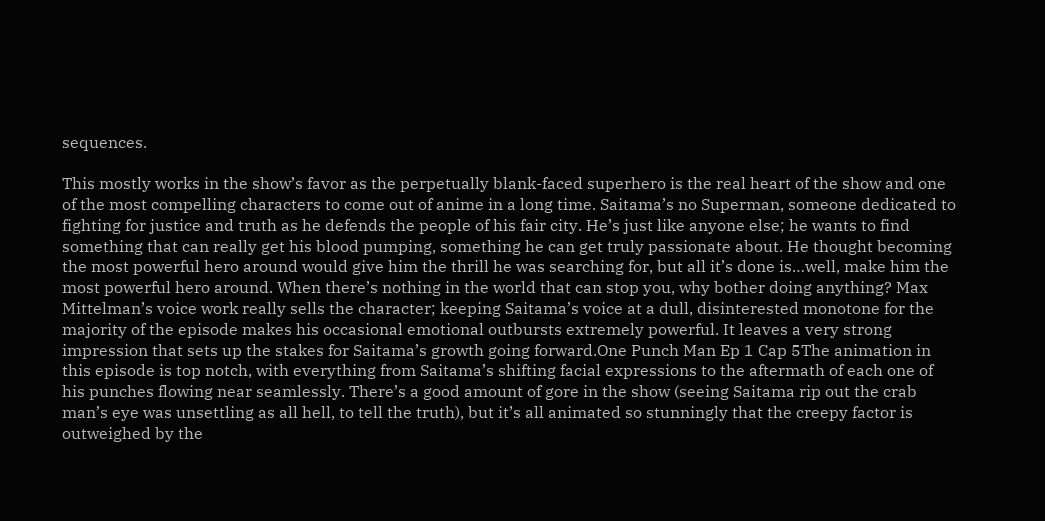sequences.

This mostly works in the show’s favor as the perpetually blank-faced superhero is the real heart of the show and one of the most compelling characters to come out of anime in a long time. Saitama’s no Superman, someone dedicated to fighting for justice and truth as he defends the people of his fair city. He’s just like anyone else; he wants to find something that can really get his blood pumping, something he can get truly passionate about. He thought becoming the most powerful hero around would give him the thrill he was searching for, but all it’s done is…well, make him the most powerful hero around. When there’s nothing in the world that can stop you, why bother doing anything? Max Mittelman’s voice work really sells the character; keeping Saitama’s voice at a dull, disinterested monotone for the majority of the episode makes his occasional emotional outbursts extremely powerful. It leaves a very strong impression that sets up the stakes for Saitama’s growth going forward.One Punch Man Ep 1 Cap 5The animation in this episode is top notch, with everything from Saitama’s shifting facial expressions to the aftermath of each one of his punches flowing near seamlessly. There’s a good amount of gore in the show (seeing Saitama rip out the crab man’s eye was unsettling as all hell, to tell the truth), but it’s all animated so stunningly that the creepy factor is outweighed by the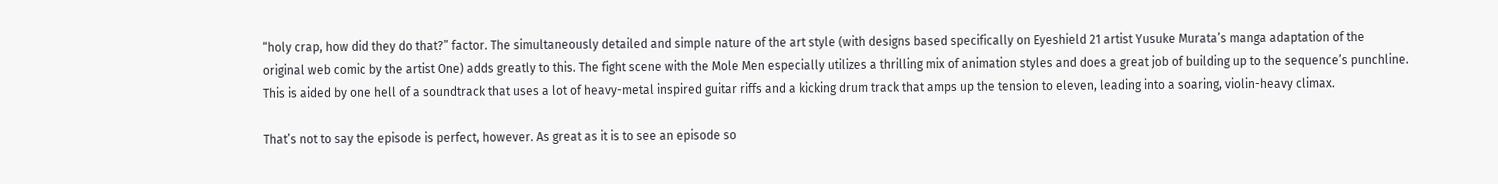“holy crap, how did they do that?” factor. The simultaneously detailed and simple nature of the art style (with designs based specifically on Eyeshield 21 artist Yusuke Murata’s manga adaptation of the original web comic by the artist One) adds greatly to this. The fight scene with the Mole Men especially utilizes a thrilling mix of animation styles and does a great job of building up to the sequence’s punchline. This is aided by one hell of a soundtrack that uses a lot of heavy-metal inspired guitar riffs and a kicking drum track that amps up the tension to eleven, leading into a soaring, violin-heavy climax.

That’s not to say the episode is perfect, however. As great as it is to see an episode so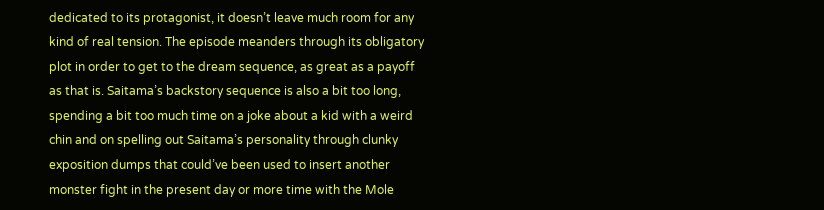dedicated to its protagonist, it doesn’t leave much room for any kind of real tension. The episode meanders through its obligatory plot in order to get to the dream sequence, as great as a payoff as that is. Saitama’s backstory sequence is also a bit too long, spending a bit too much time on a joke about a kid with a weird chin and on spelling out Saitama’s personality through clunky exposition dumps that could’ve been used to insert another monster fight in the present day or more time with the Mole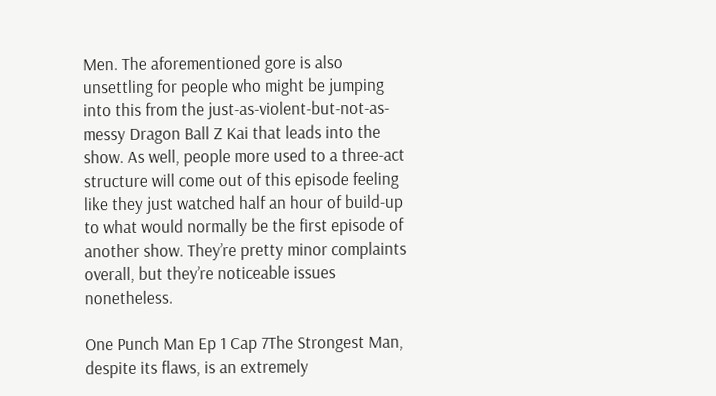Men. The aforementioned gore is also unsettling for people who might be jumping into this from the just-as-violent-but-not-as-messy Dragon Ball Z Kai that leads into the show. As well, people more used to a three-act structure will come out of this episode feeling like they just watched half an hour of build-up to what would normally be the first episode of another show. They’re pretty minor complaints overall, but they’re noticeable issues nonetheless.

One Punch Man Ep 1 Cap 7The Strongest Man, despite its flaws, is an extremely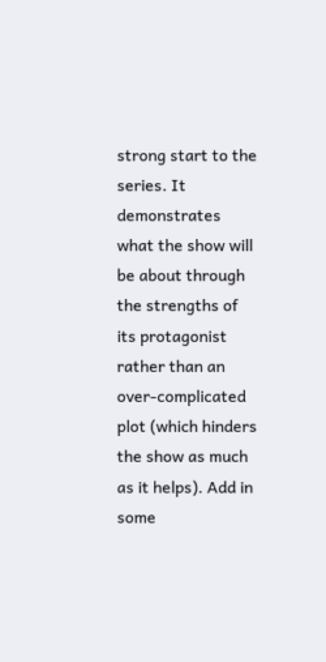strong start to the series. It demonstrates what the show will be about through the strengths of its protagonist rather than an over-complicated plot (which hinders the show as much as it helps). Add in some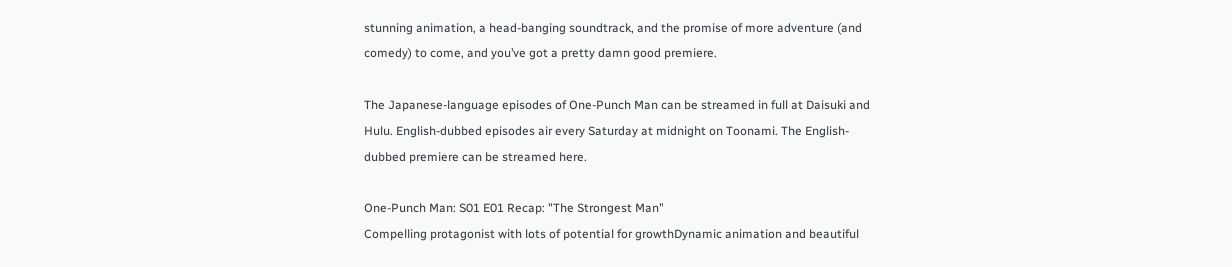stunning animation, a head-banging soundtrack, and the promise of more adventure (and comedy) to come, and you’ve got a pretty damn good premiere.

The Japanese-language episodes of One-Punch Man can be streamed in full at Daisuki and Hulu. English-dubbed episodes air every Saturday at midnight on Toonami. The English-dubbed premiere can be streamed here.

One-Punch Man: S01 E01 Recap: "The Strongest Man"
Compelling protagonist with lots of potential for growthDynamic animation and beautiful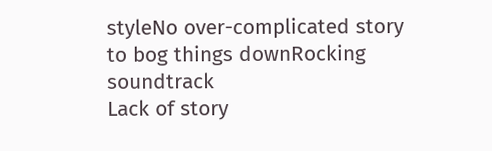styleNo over-complicated story to bog things downRocking soundtrack
Lack of story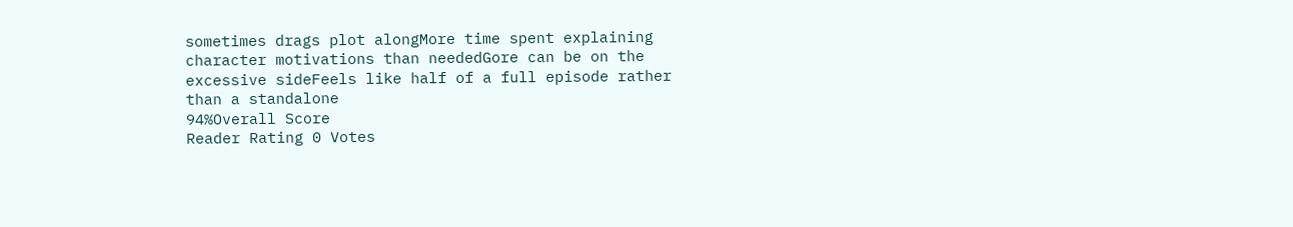sometimes drags plot alongMore time spent explaining character motivations than neededGore can be on the excessive sideFeels like half of a full episode rather than a standalone
94%Overall Score
Reader Rating 0 Votes